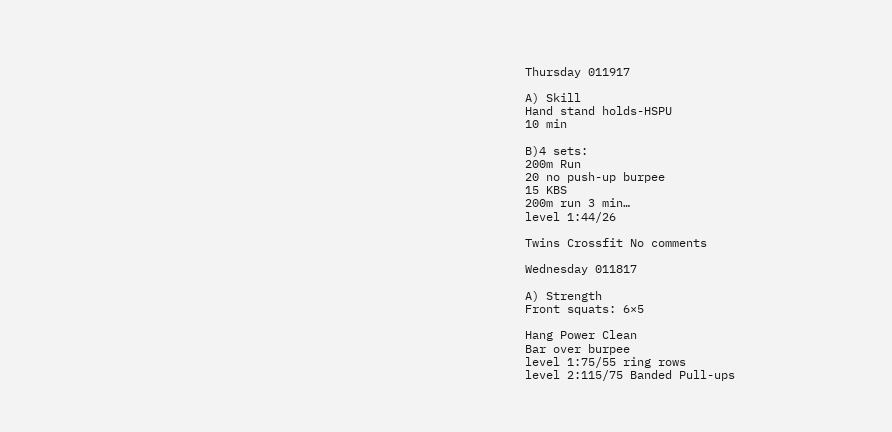Thursday 011917

A) Skill
Hand stand holds-HSPU
10 min

B)4 sets:
200m Run
20 no push-up burpee
15 KBS
200m run 3 min…
level 1:44/26

Twins Crossfit No comments

Wednesday 011817

A) Strength
Front squats: 6×5

Hang Power Clean
Bar over burpee
level 1:75/55 ring rows
level 2:115/75 Banded Pull-ups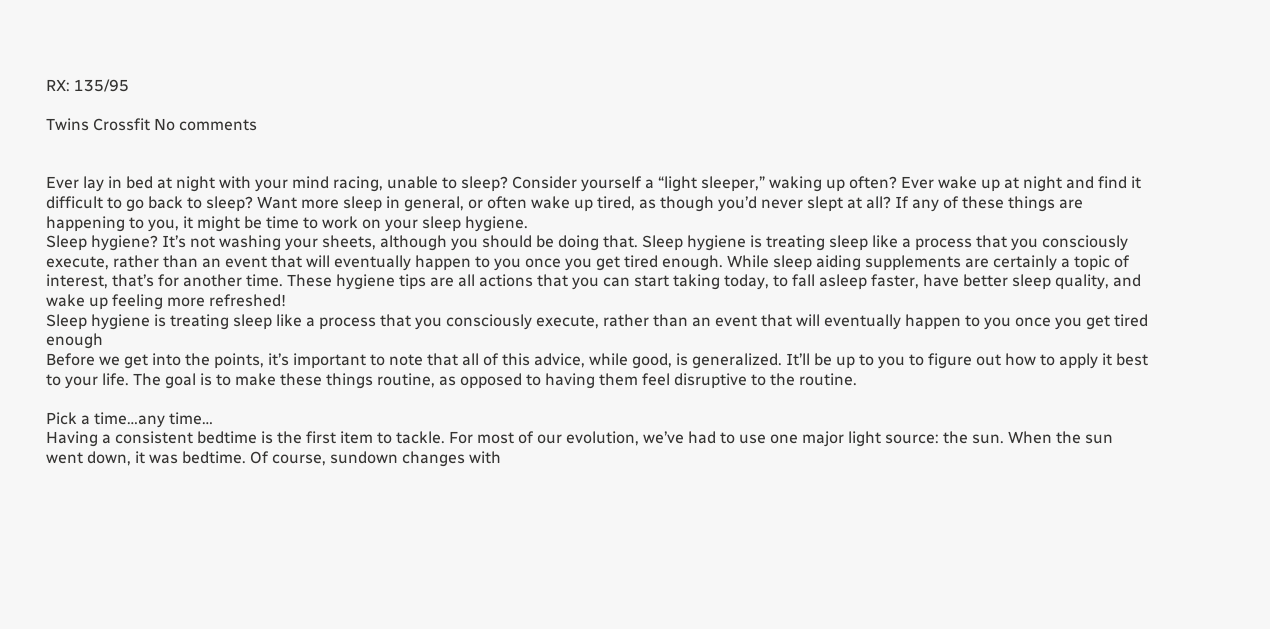RX: 135/95

Twins Crossfit No comments


Ever lay in bed at night with your mind racing, unable to sleep? Consider yourself a “light sleeper,” waking up often? Ever wake up at night and find it difficult to go back to sleep? Want more sleep in general, or often wake up tired, as though you’d never slept at all? If any of these things are happening to you, it might be time to work on your sleep hygiene.
Sleep hygiene? It’s not washing your sheets, although you should be doing that. Sleep hygiene is treating sleep like a process that you consciously execute, rather than an event that will eventually happen to you once you get tired enough. While sleep aiding supplements are certainly a topic of interest, that’s for another time. These hygiene tips are all actions that you can start taking today, to fall asleep faster, have better sleep quality, and wake up feeling more refreshed!
Sleep hygiene is treating sleep like a process that you consciously execute, rather than an event that will eventually happen to you once you get tired enough
Before we get into the points, it’s important to note that all of this advice, while good, is generalized. It’ll be up to you to figure out how to apply it best to your life. The goal is to make these things routine, as opposed to having them feel disruptive to the routine.

Pick a time…any time…
Having a consistent bedtime is the first item to tackle. For most of our evolution, we’ve had to use one major light source: the sun. When the sun went down, it was bedtime. Of course, sundown changes with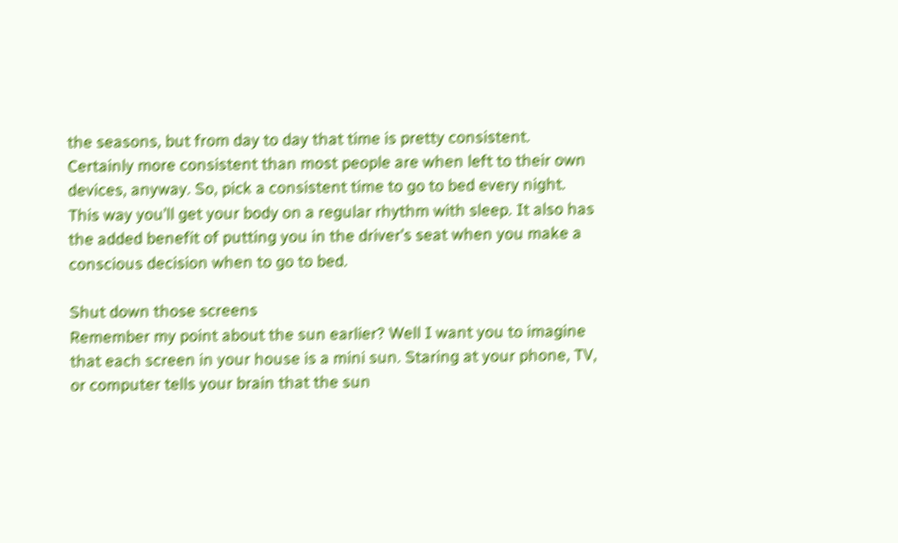the seasons, but from day to day that time is pretty consistent. Certainly more consistent than most people are when left to their own devices, anyway. So, pick a consistent time to go to bed every night. This way you’ll get your body on a regular rhythm with sleep. It also has the added benefit of putting you in the driver’s seat when you make a conscious decision when to go to bed.

Shut down those screens
Remember my point about the sun earlier? Well I want you to imagine that each screen in your house is a mini sun. Staring at your phone, TV, or computer tells your brain that the sun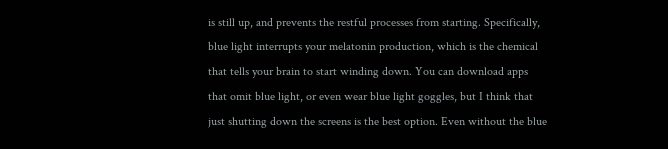is still up, and prevents the restful processes from starting. Specifically, blue light interrupts your melatonin production, which is the chemical that tells your brain to start winding down. You can download apps that omit blue light, or even wear blue light goggles, but I think that just shutting down the screens is the best option. Even without the blue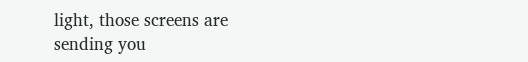light, those screens are sending you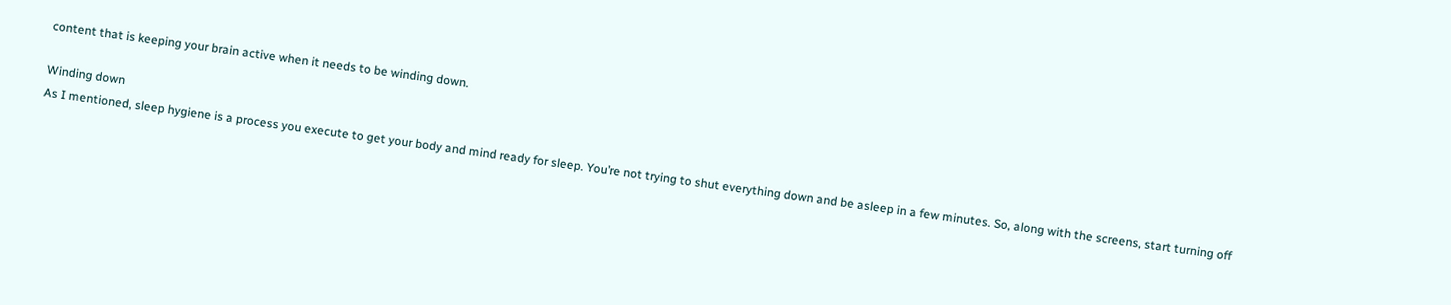content that is keeping your brain active when it needs to be winding down.

Winding down
As I mentioned, sleep hygiene is a process you execute to get your body and mind ready for sleep. You’re not trying to shut everything down and be asleep in a few minutes. So, along with the screens, start turning off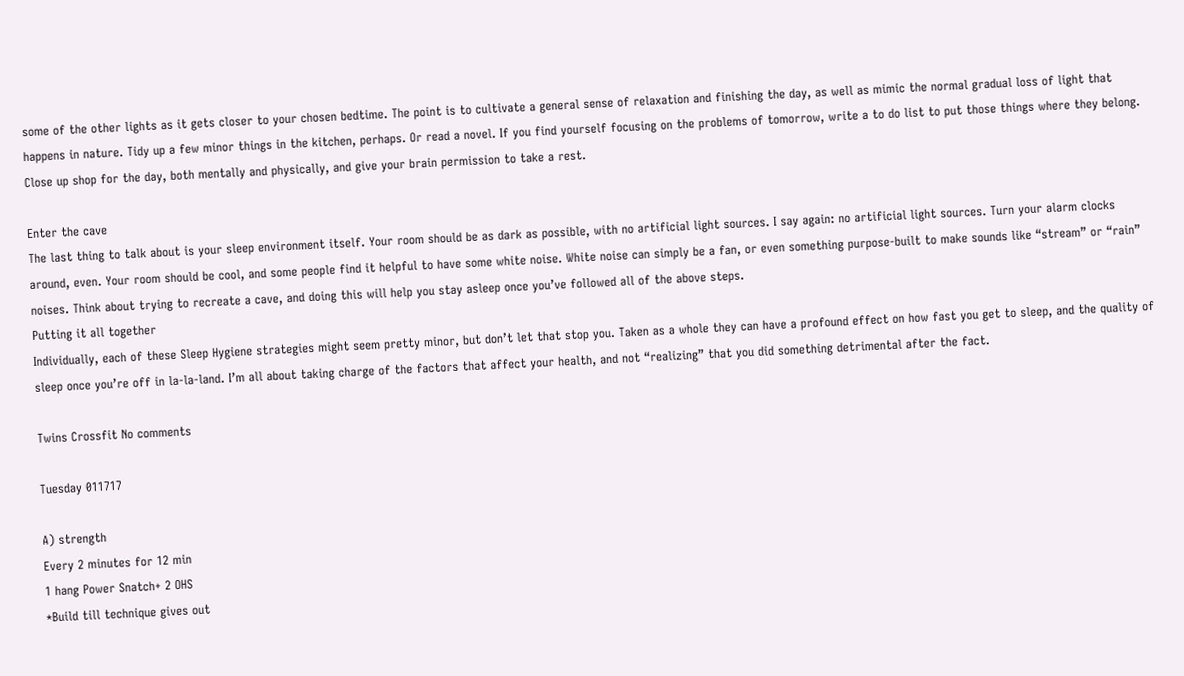some of the other lights as it gets closer to your chosen bedtime. The point is to cultivate a general sense of relaxation and finishing the day, as well as mimic the normal gradual loss of light that happens in nature. Tidy up a few minor things in the kitchen, perhaps. Or read a novel. If you find yourself focusing on the problems of tomorrow, write a to do list to put those things where they belong. Close up shop for the day, both mentally and physically, and give your brain permission to take a rest.

Enter the cave
The last thing to talk about is your sleep environment itself. Your room should be as dark as possible, with no artificial light sources. I say again: no artificial light sources. Turn your alarm clocks around, even. Your room should be cool, and some people find it helpful to have some white noise. White noise can simply be a fan, or even something purpose-built to make sounds like “stream” or “rain” noises. Think about trying to recreate a cave, and doing this will help you stay asleep once you’ve followed all of the above steps.
Putting it all together
Individually, each of these Sleep Hygiene strategies might seem pretty minor, but don’t let that stop you. Taken as a whole they can have a profound effect on how fast you get to sleep, and the quality of sleep once you’re off in la-la-land. I’m all about taking charge of the factors that affect your health, and not “realizing” that you did something detrimental after the fact.

Twins Crossfit No comments

Tuesday 011717

A) strength
Every 2 minutes for 12 min
1 hang Power Snatch+ 2 OHS
*Build till technique gives out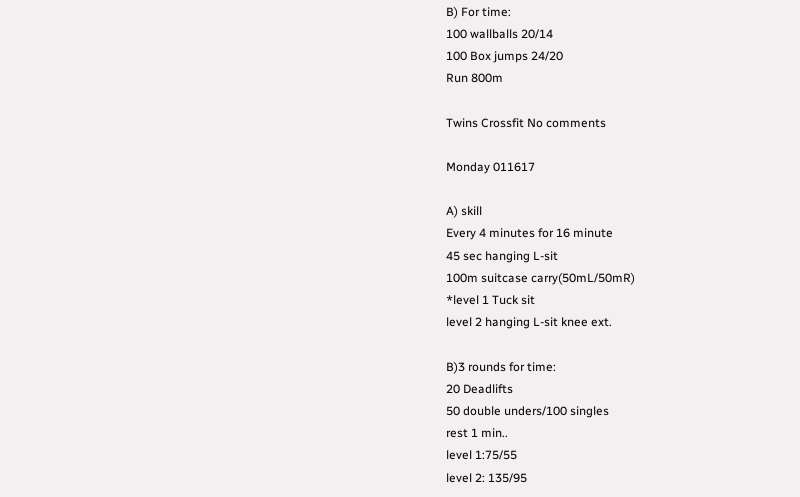B) For time:
100 wallballs 20/14
100 Box jumps 24/20
Run 800m

Twins Crossfit No comments

Monday 011617

A) skill
Every 4 minutes for 16 minute
45 sec hanging L-sit
100m suitcase carry(50mL/50mR)
*level 1 Tuck sit
level 2 hanging L-sit knee ext.

B)3 rounds for time:
20 Deadlifts
50 double unders/100 singles
rest 1 min..
level 1:75/55
level 2: 135/95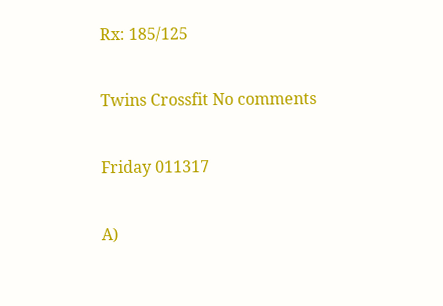Rx: 185/125

Twins Crossfit No comments

Friday 011317

A)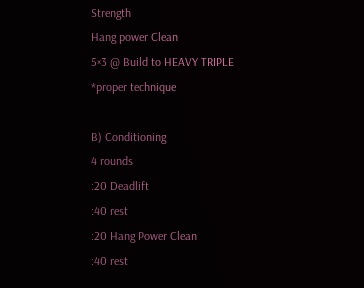Strength
Hang power Clean
5×3 @ Build to HEAVY TRIPLE
*proper technique

B) Conditioning
4 rounds
:20 Deadlift
:40 rest
:20 Hang Power Clean
:40 rest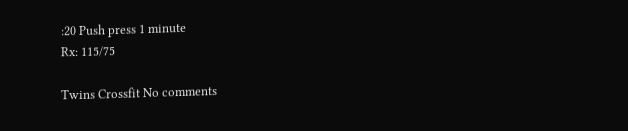:20 Push press 1 minute
Rx: 115/75

Twins Crossfit No comments